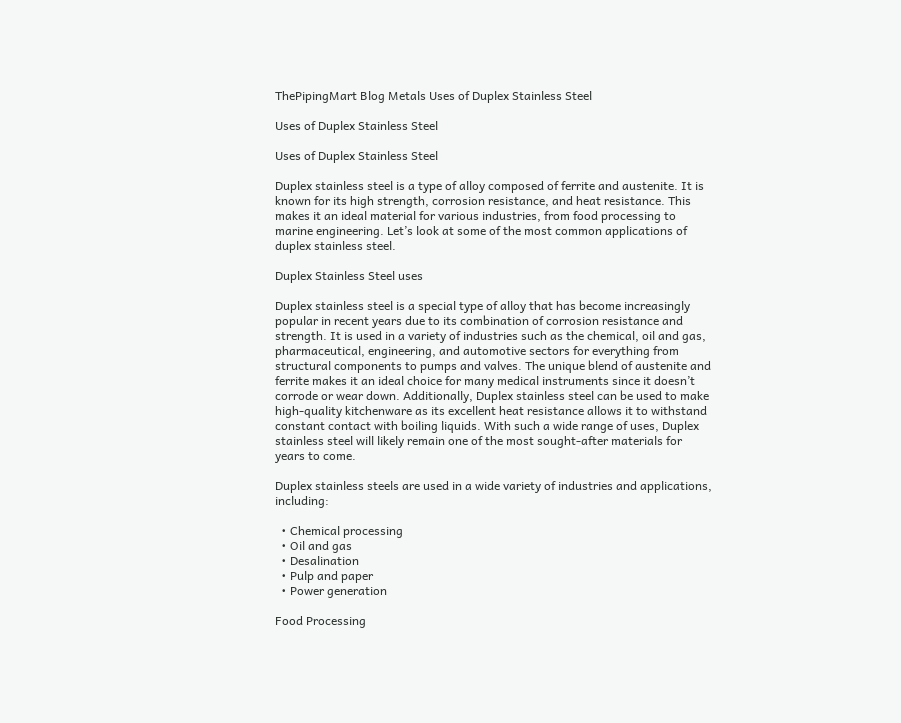ThePipingMart Blog Metals Uses of Duplex Stainless Steel

Uses of Duplex Stainless Steel

Uses of Duplex Stainless Steel

Duplex stainless steel is a type of alloy composed of ferrite and austenite. It is known for its high strength, corrosion resistance, and heat resistance. This makes it an ideal material for various industries, from food processing to marine engineering. Let’s look at some of the most common applications of duplex stainless steel.

Duplex Stainless Steel uses

Duplex stainless steel is a special type of alloy that has become increasingly popular in recent years due to its combination of corrosion resistance and strength. It is used in a variety of industries such as the chemical, oil and gas, pharmaceutical, engineering, and automotive sectors for everything from structural components to pumps and valves. The unique blend of austenite and ferrite makes it an ideal choice for many medical instruments since it doesn’t corrode or wear down. Additionally, Duplex stainless steel can be used to make high-quality kitchenware as its excellent heat resistance allows it to withstand constant contact with boiling liquids. With such a wide range of uses, Duplex stainless steel will likely remain one of the most sought-after materials for years to come.

Duplex stainless steels are used in a wide variety of industries and applications, including:

  • Chemical processing
  • Oil and gas
  • Desalination
  • Pulp and paper
  • Power generation

Food Processing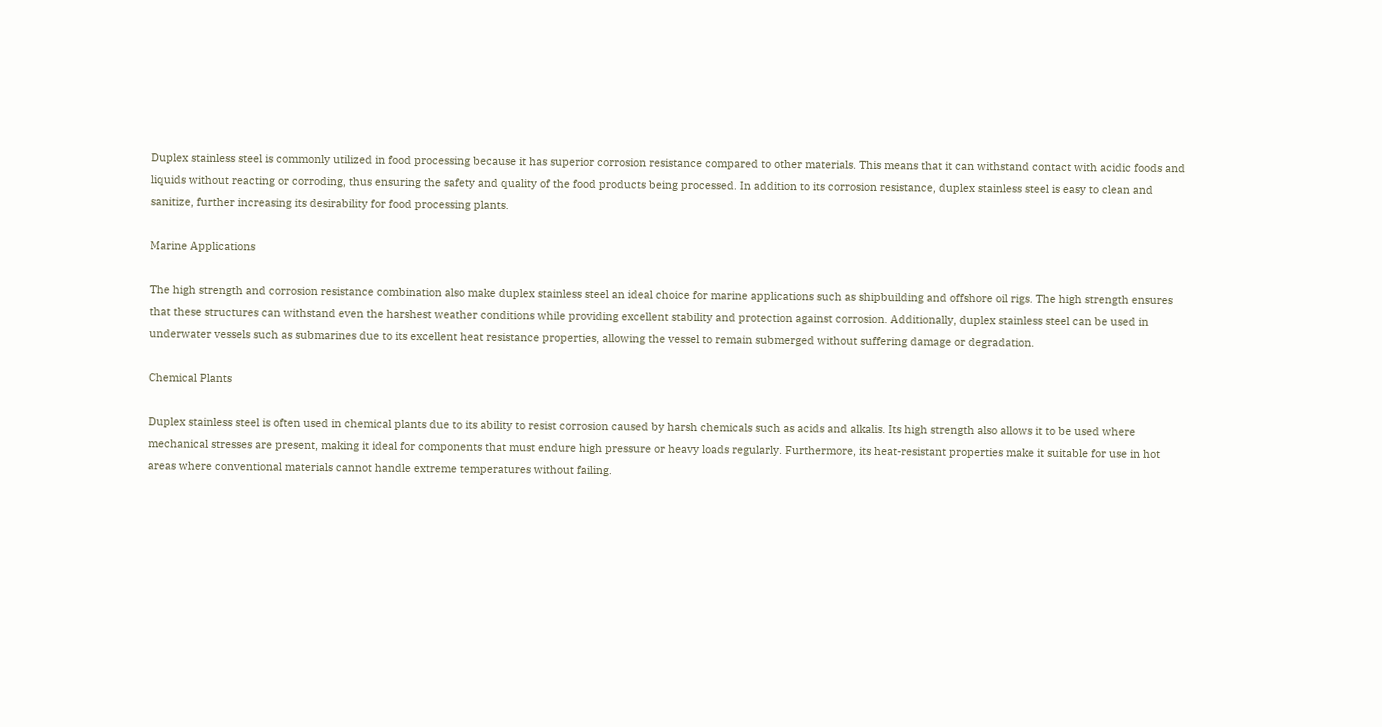Duplex stainless steel is commonly utilized in food processing because it has superior corrosion resistance compared to other materials. This means that it can withstand contact with acidic foods and liquids without reacting or corroding, thus ensuring the safety and quality of the food products being processed. In addition to its corrosion resistance, duplex stainless steel is easy to clean and sanitize, further increasing its desirability for food processing plants.

Marine Applications

The high strength and corrosion resistance combination also make duplex stainless steel an ideal choice for marine applications such as shipbuilding and offshore oil rigs. The high strength ensures that these structures can withstand even the harshest weather conditions while providing excellent stability and protection against corrosion. Additionally, duplex stainless steel can be used in underwater vessels such as submarines due to its excellent heat resistance properties, allowing the vessel to remain submerged without suffering damage or degradation.

Chemical Plants

Duplex stainless steel is often used in chemical plants due to its ability to resist corrosion caused by harsh chemicals such as acids and alkalis. Its high strength also allows it to be used where mechanical stresses are present, making it ideal for components that must endure high pressure or heavy loads regularly. Furthermore, its heat-resistant properties make it suitable for use in hot areas where conventional materials cannot handle extreme temperatures without failing.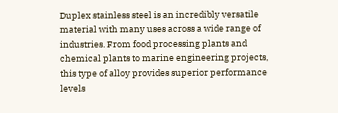Duplex stainless steel is an incredibly versatile material with many uses across a wide range of industries. From food processing plants and chemical plants to marine engineering projects, this type of alloy provides superior performance levels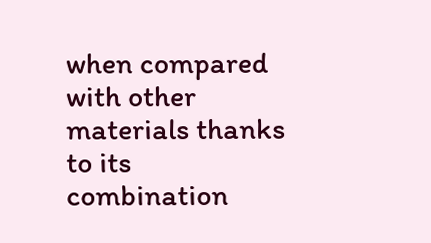when compared with other materials thanks to its combination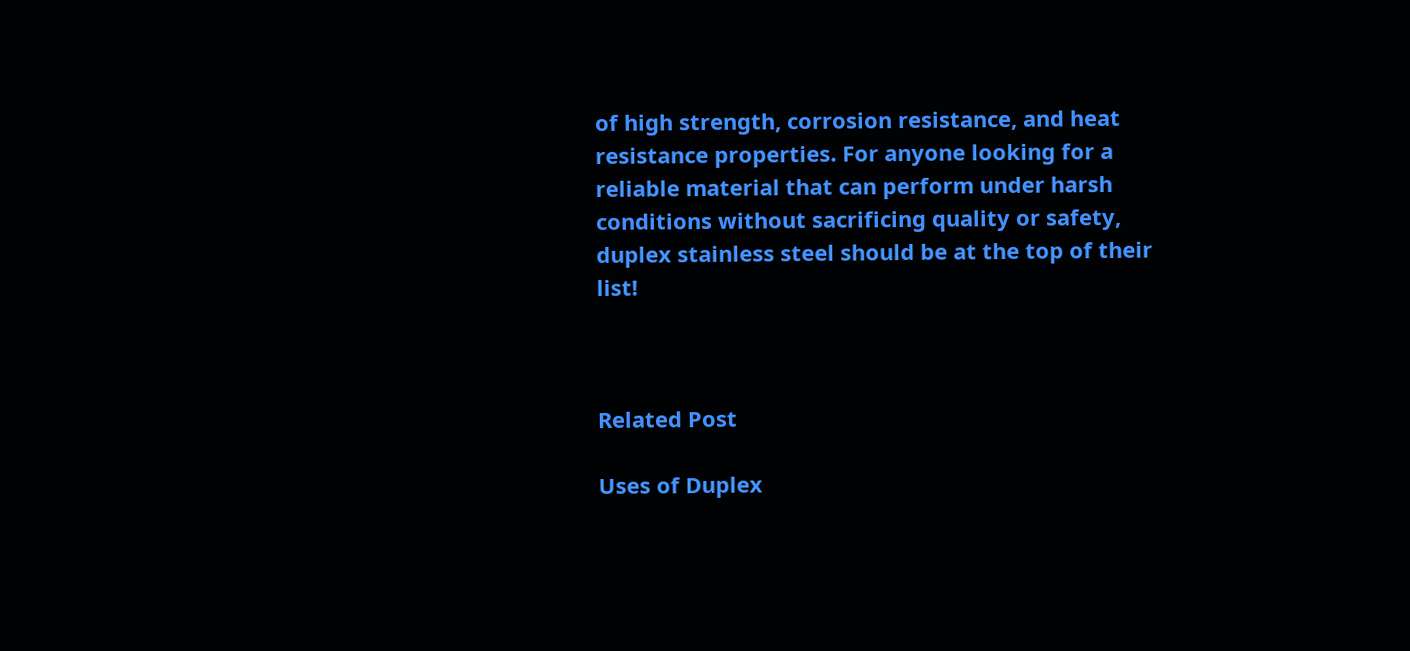of high strength, corrosion resistance, and heat resistance properties. For anyone looking for a reliable material that can perform under harsh conditions without sacrificing quality or safety, duplex stainless steel should be at the top of their list!



Related Post

Uses of Duplex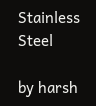Stainless Steel

by harsh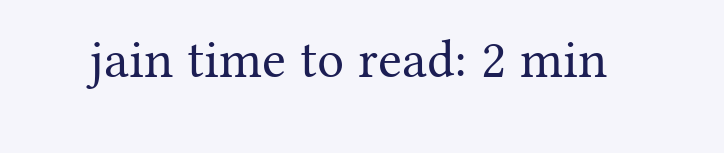jain time to read: 2 min